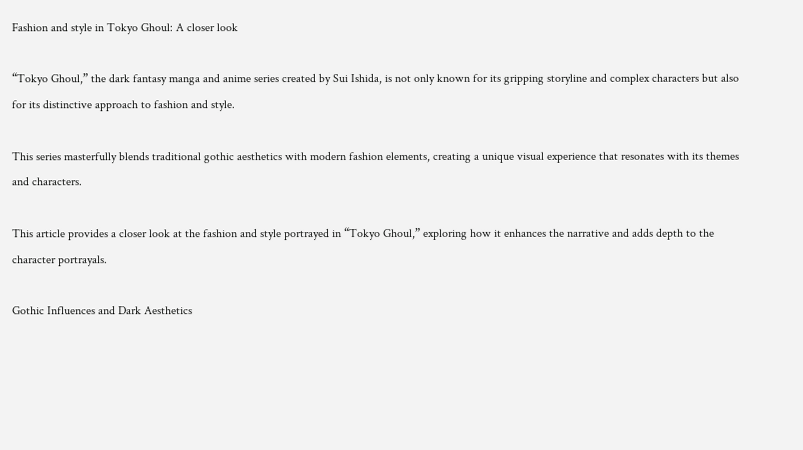Fashion and style in Tokyo Ghoul: A closer look

“Tokyo Ghoul,” the dark fantasy manga and anime series created by Sui Ishida, is not only known for its gripping storyline and complex characters but also for its distinctive approach to fashion and style.

This series masterfully blends traditional gothic aesthetics with modern fashion elements, creating a unique visual experience that resonates with its themes and characters.

This article provides a closer look at the fashion and style portrayed in “Tokyo Ghoul,” exploring how it enhances the narrative and adds depth to the character portrayals.

Gothic Influences and Dark Aesthetics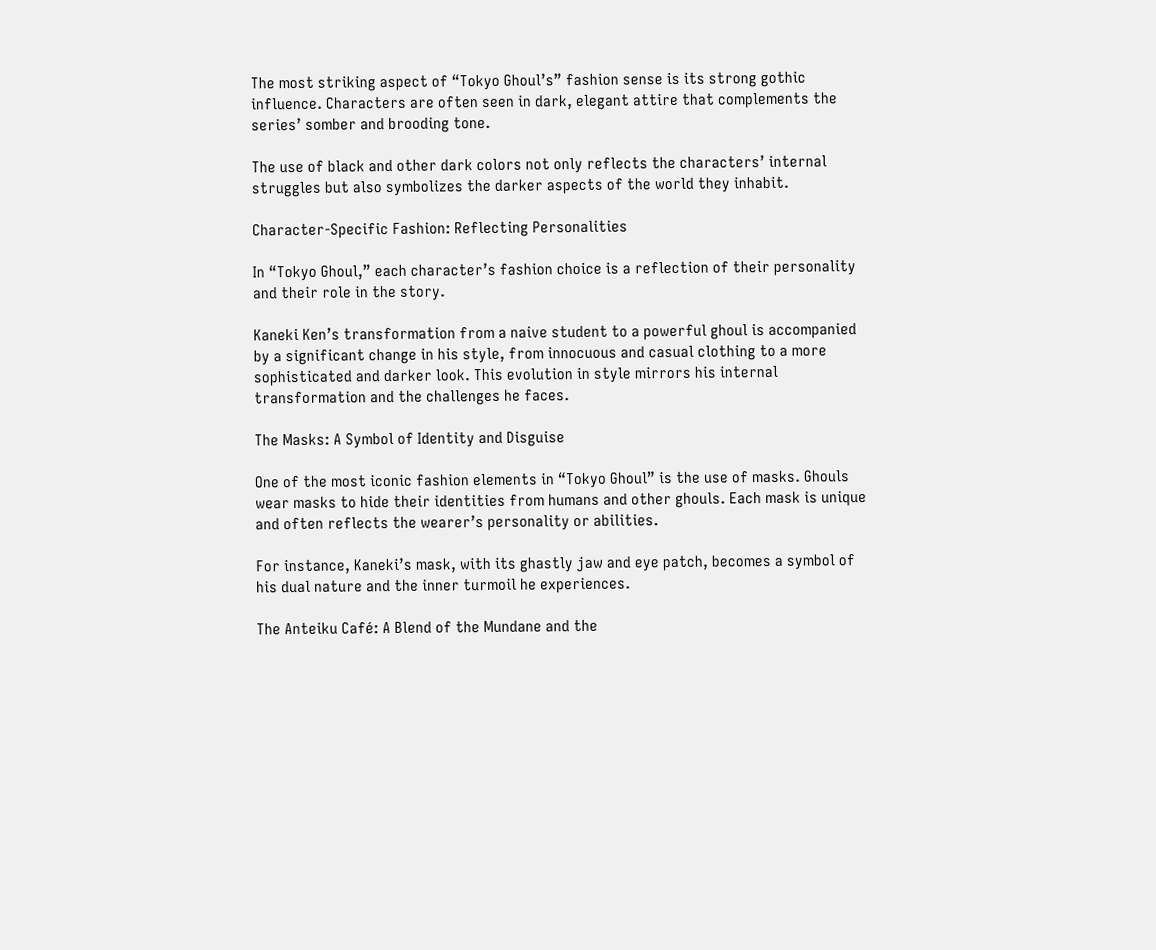The most striking aspect of “Tokyo Ghoul’s” fashion sense is its strong gothic influence. Characters are often seen in dark, elegant attire that complements the series’ somber and brooding tone.

The use of black and other dark colors not only reflects the characters’ internal struggles but also symbolizes the darker aspects of the world they inhabit.

Character-Specific Fashion: Reflecting Personalities

In “Tokyo Ghoul,” each character’s fashion choice is a reflection of their personality and their role in the story.

Kaneki Ken’s transformation from a naive student to a powerful ghoul is accompanied by a significant change in his style, from innocuous and casual clothing to a more sophisticated and darker look. This evolution in style mirrors his internal transformation and the challenges he faces.

The Masks: A Symbol of Identity and Disguise

One of the most iconic fashion elements in “Tokyo Ghoul” is the use of masks. Ghouls wear masks to hide their identities from humans and other ghouls. Each mask is unique and often reflects the wearer’s personality or abilities.

For instance, Kaneki’s mask, with its ghastly jaw and eye patch, becomes a symbol of his dual nature and the inner turmoil he experiences.

The Anteiku Café: A Blend of the Mundane and the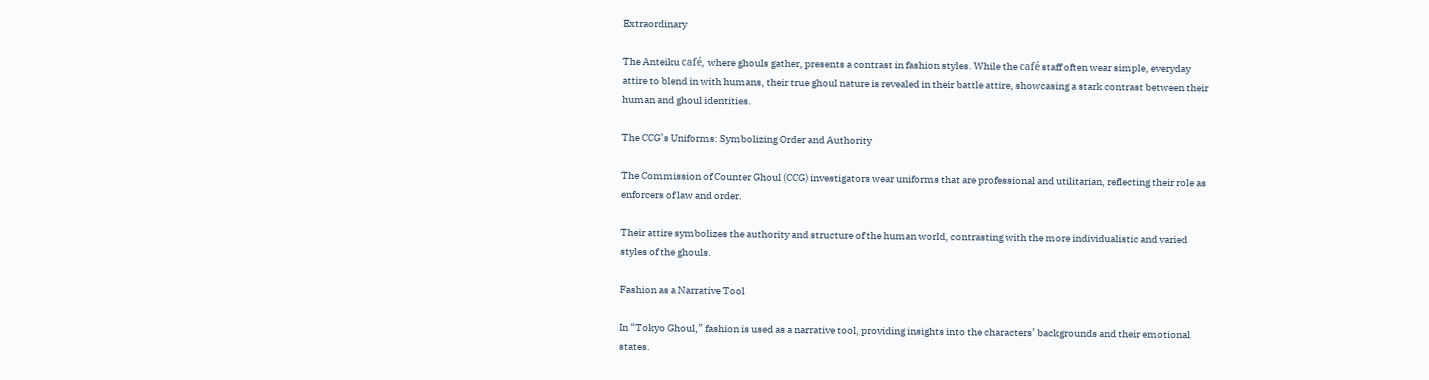Extraordinary

The Anteiku café, where ghouls gather, presents a contrast in fashion styles. While the café staff often wear simple, everyday attire to blend in with humans, their true ghoul nature is revealed in their battle attire, showcasing a stark contrast between their human and ghoul identities.

The CCG’s Uniforms: Symbolizing Order and Authority

The Commission of Counter Ghoul (CCG) investigators wear uniforms that are professional and utilitarian, reflecting their role as enforcers of law and order.

Their attire symbolizes the authority and structure of the human world, contrasting with the more individualistic and varied styles of the ghouls.

Fashion as a Narrative Tool

In “Tokyo Ghoul,” fashion is used as a narrative tool, providing insights into the characters’ backgrounds and their emotional states.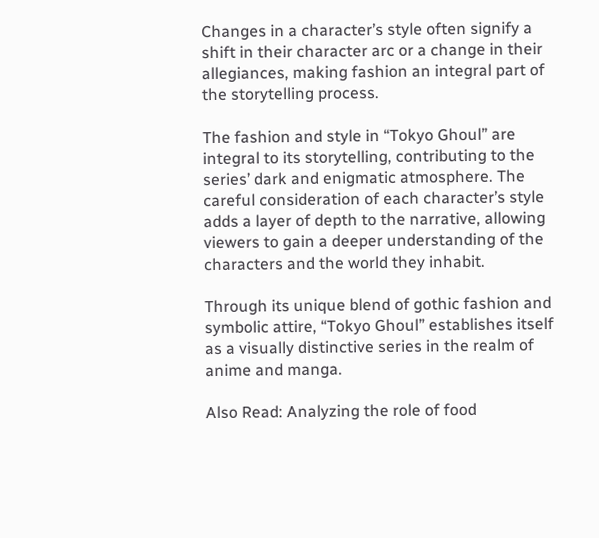Changes in a character’s style often signify a shift in their character arc or a change in their allegiances, making fashion an integral part of the storytelling process.

The fashion and style in “Tokyo Ghoul” are integral to its storytelling, contributing to the series’ dark and enigmatic atmosphere. The careful consideration of each character’s style adds a layer of depth to the narrative, allowing viewers to gain a deeper understanding of the characters and the world they inhabit.

Through its unique blend of gothic fashion and symbolic attire, “Tokyo Ghoul” establishes itself as a visually distinctive series in the realm of anime and manga.

Also Read: Analyzing the role of food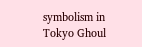symbolism in Tokyo Ghoul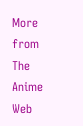More from The Anime Web